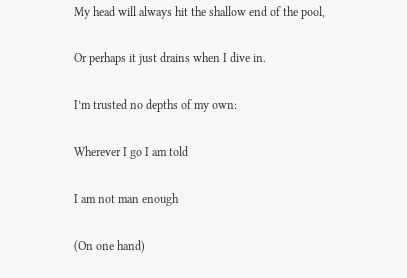My head will always hit the shallow end of the pool,

Or perhaps it just drains when I dive in.

I’m trusted no depths of my own:

Wherever I go I am told

I am not man enough

(On one hand)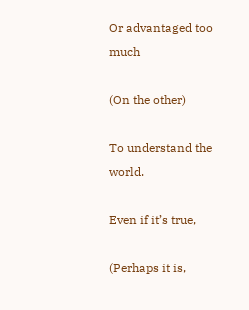Or advantaged too much

(On the other)

To understand the world.

Even if it’s true,

(Perhaps it is,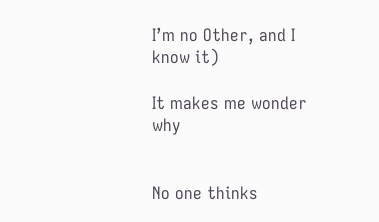I’m no Other, and I know it)

It makes me wonder why


No one thinks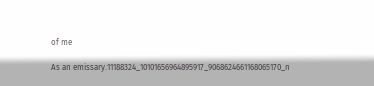of me

As an emissary.11188324_10101656964895917_9068624661168065170_n